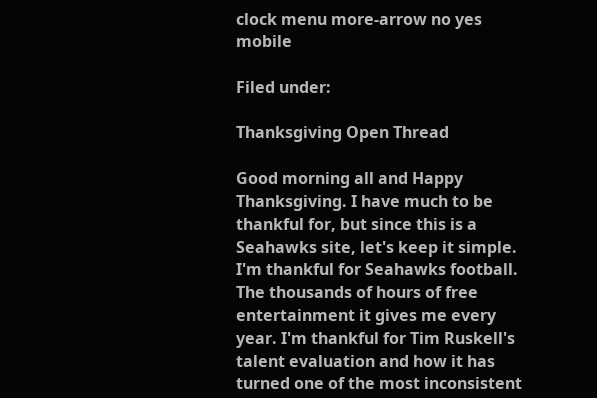clock menu more-arrow no yes mobile

Filed under:

Thanksgiving Open Thread

Good morning all and Happy Thanksgiving. I have much to be thankful for, but since this is a Seahawks site, let's keep it simple. I'm thankful for Seahawks football. The thousands of hours of free entertainment it gives me every year. I'm thankful for Tim Ruskell's talent evaluation and how it has turned one of the most inconsistent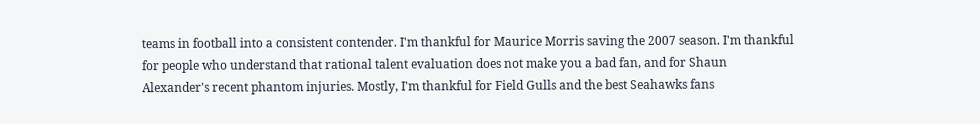teams in football into a consistent contender. I'm thankful for Maurice Morris saving the 2007 season. I'm thankful for people who understand that rational talent evaluation does not make you a bad fan, and for Shaun Alexander's recent phantom injuries. Mostly, I'm thankful for Field Gulls and the best Seahawks fans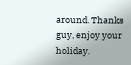around. Thanks guy, enjoy your holiday.